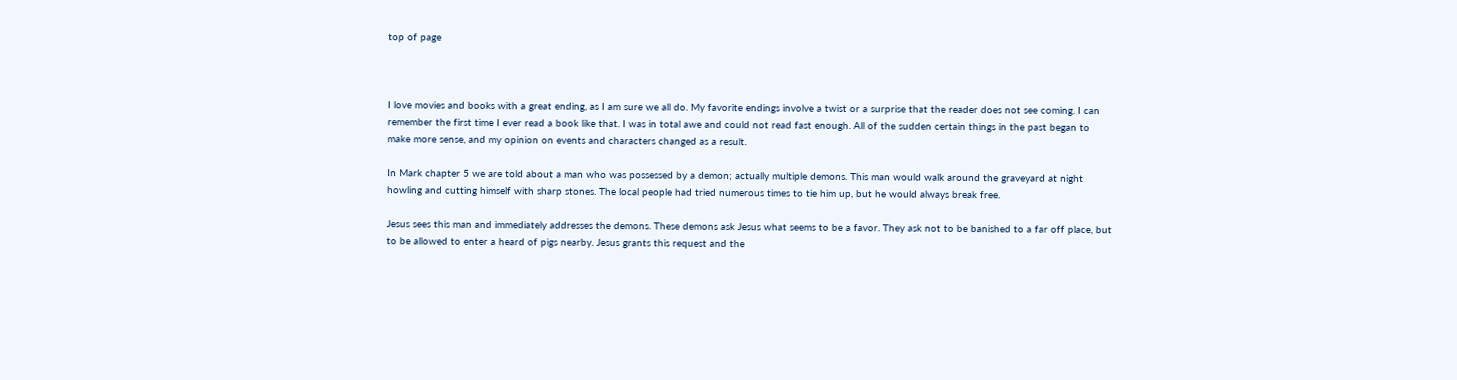top of page



I love movies and books with a great ending, as I am sure we all do. My favorite endings involve a twist or a surprise that the reader does not see coming. I can remember the first time I ever read a book like that. I was in total awe and could not read fast enough. All of the sudden certain things in the past began to make more sense, and my opinion on events and characters changed as a result.

In Mark chapter 5 we are told about a man who was possessed by a demon; actually multiple demons. This man would walk around the graveyard at night howling and cutting himself with sharp stones. The local people had tried numerous times to tie him up, but he would always break free.

Jesus sees this man and immediately addresses the demons. These demons ask Jesus what seems to be a favor. They ask not to be banished to a far off place, but to be allowed to enter a heard of pigs nearby. Jesus grants this request and the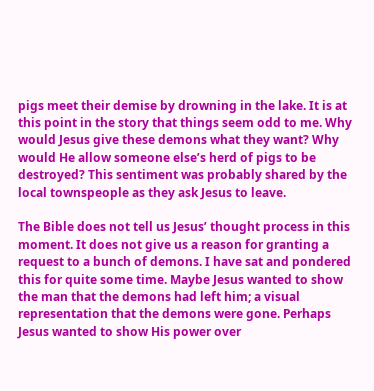pigs meet their demise by drowning in the lake. It is at this point in the story that things seem odd to me. Why would Jesus give these demons what they want? Why would He allow someone else’s herd of pigs to be destroyed? This sentiment was probably shared by the local townspeople as they ask Jesus to leave.

The Bible does not tell us Jesus’ thought process in this moment. It does not give us a reason for granting a request to a bunch of demons. I have sat and pondered this for quite some time. Maybe Jesus wanted to show the man that the demons had left him; a visual representation that the demons were gone. Perhaps Jesus wanted to show His power over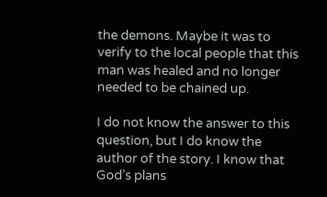the demons. Maybe it was to verify to the local people that this man was healed and no longer needed to be chained up.

I do not know the answer to this question, but I do know the author of the story. I know that God’s plans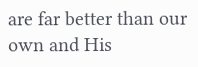are far better than our own and His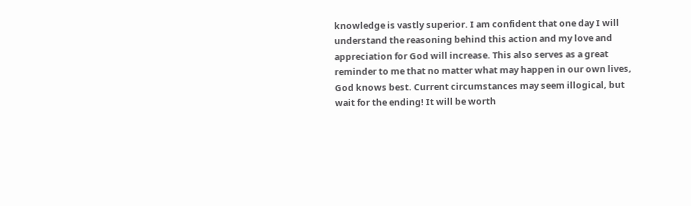knowledge is vastly superior. I am confident that one day I will understand the reasoning behind this action and my love and appreciation for God will increase. This also serves as a great reminder to me that no matter what may happen in our own lives, God knows best. Current circumstances may seem illogical, but wait for the ending! It will be worth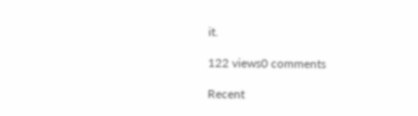it.

122 views0 comments

Recent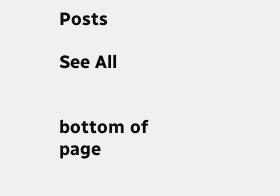Posts

See All


bottom of page